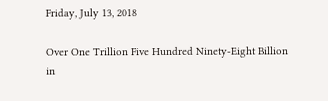Friday, July 13, 2018

Over One Trillion Five Hundred Ninety-Eight Billion in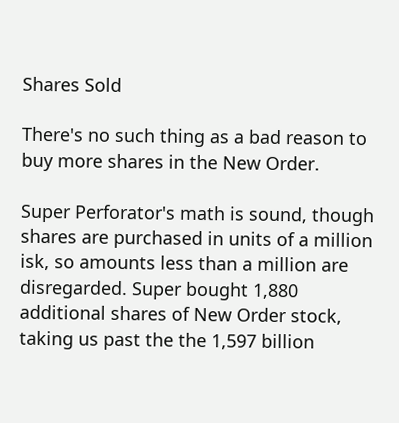Shares Sold

There's no such thing as a bad reason to buy more shares in the New Order.

Super Perforator's math is sound, though shares are purchased in units of a million isk, so amounts less than a million are disregarded. Super bought 1,880 additional shares of New Order stock, taking us past the the 1,597 billion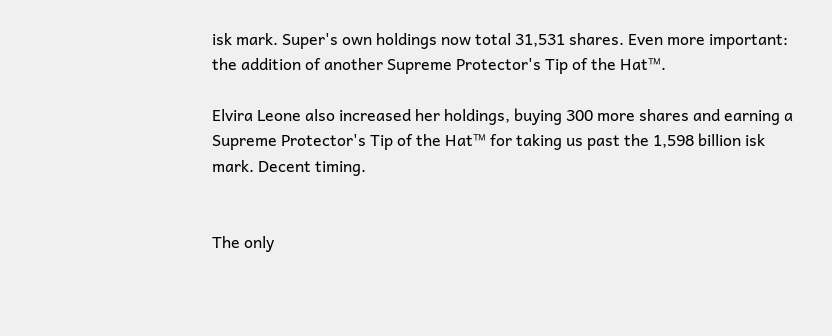isk mark. Super's own holdings now total 31,531 shares. Even more important: the addition of another Supreme Protector's Tip of the Hat™.

Elvira Leone also increased her holdings, buying 300 more shares and earning a Supreme Protector's Tip of the Hat™ for taking us past the 1,598 billion isk mark. Decent timing.


The only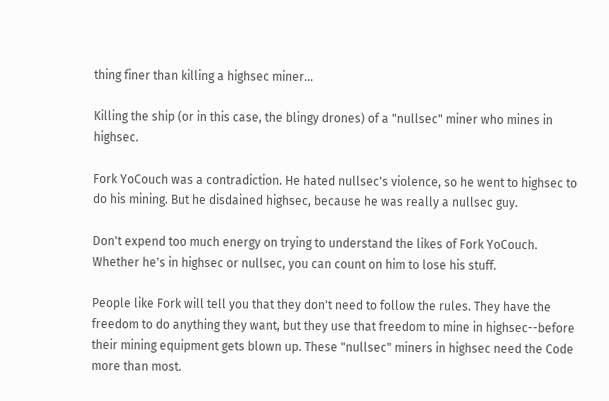thing finer than killing a highsec miner...

Killing the ship (or in this case, the blingy drones) of a "nullsec" miner who mines in highsec.

Fork YoCouch was a contradiction. He hated nullsec's violence, so he went to highsec to do his mining. But he disdained highsec, because he was really a nullsec guy.

Don't expend too much energy on trying to understand the likes of Fork YoCouch. Whether he's in highsec or nullsec, you can count on him to lose his stuff.

People like Fork will tell you that they don't need to follow the rules. They have the freedom to do anything they want, but they use that freedom to mine in highsec--before their mining equipment gets blown up. These "nullsec" miners in highsec need the Code more than most.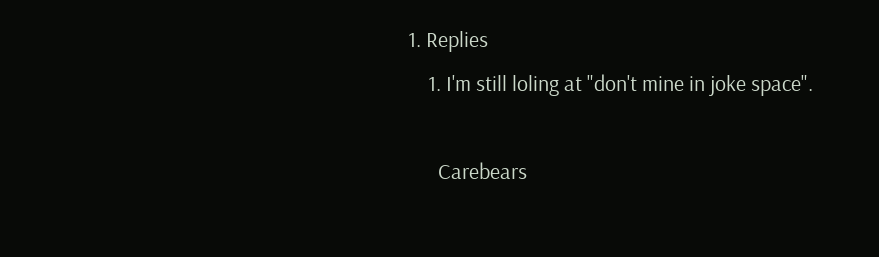1. Replies
    1. I'm still loling at "don't mine in joke space".

      Carebears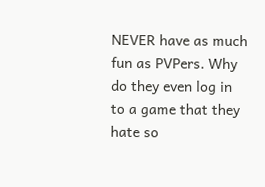NEVER have as much fun as PVPers. Why do they even log in to a game that they hate so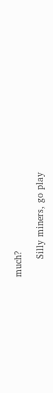much?

      Silly miners, go play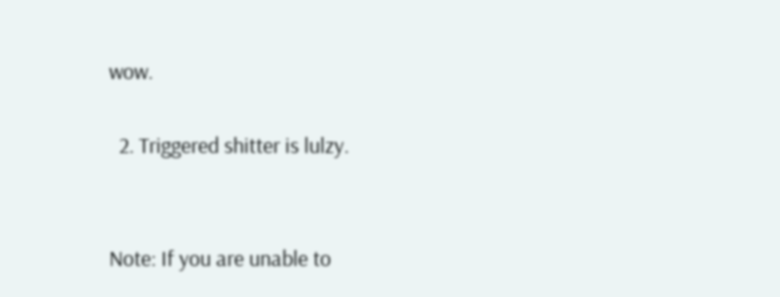wow.

  2. Triggered shitter is lulzy.


Note: If you are unable to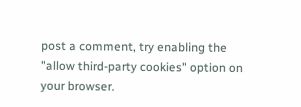post a comment, try enabling the "allow third-party cookies" option on your browser.